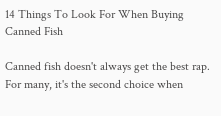14 Things To Look For When Buying Canned Fish

Canned fish doesn't always get the best rap. For many, it's the second choice when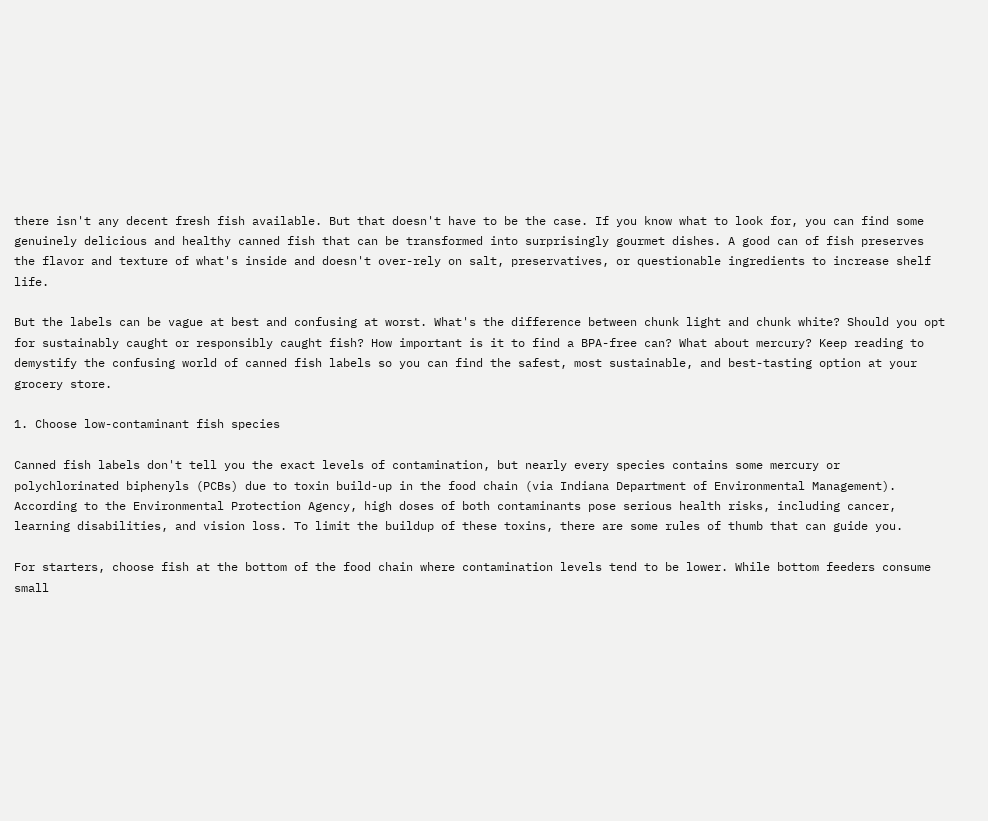there isn't any decent fresh fish available. But that doesn't have to be the case. If you know what to look for, you can find some genuinely delicious and healthy canned fish that can be transformed into surprisingly gourmet dishes. A good can of fish preserves the flavor and texture of what's inside and doesn't over-rely on salt, preservatives, or questionable ingredients to increase shelf life.

But the labels can be vague at best and confusing at worst. What's the difference between chunk light and chunk white? Should you opt for sustainably caught or responsibly caught fish? How important is it to find a BPA-free can? What about mercury? Keep reading to demystify the confusing world of canned fish labels so you can find the safest, most sustainable, and best-tasting option at your grocery store.

1. Choose low-contaminant fish species

Canned fish labels don't tell you the exact levels of contamination, but nearly every species contains some mercury or polychlorinated biphenyls (PCBs) due to toxin build-up in the food chain (via Indiana Department of Environmental Management). According to the Environmental Protection Agency, high doses of both contaminants pose serious health risks, including cancer, learning disabilities, and vision loss. To limit the buildup of these toxins, there are some rules of thumb that can guide you.

For starters, choose fish at the bottom of the food chain where contamination levels tend to be lower. While bottom feeders consume small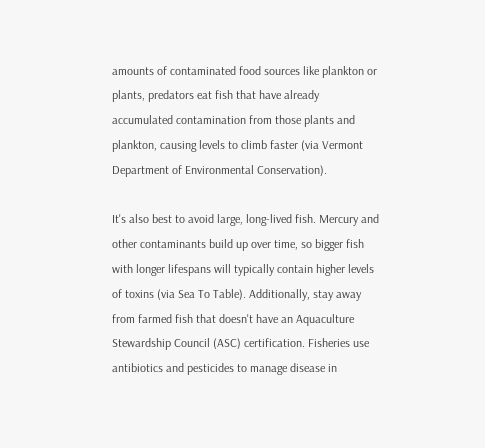amounts of contaminated food sources like plankton or plants, predators eat fish that have already accumulated contamination from those plants and plankton, causing levels to climb faster (via Vermont Department of Environmental Conservation).

It's also best to avoid large, long-lived fish. Mercury and other contaminants build up over time, so bigger fish with longer lifespans will typically contain higher levels of toxins (via Sea To Table). Additionally, stay away from farmed fish that doesn't have an Aquaculture Stewardship Council (ASC) certification. Fisheries use antibiotics and pesticides to manage disease in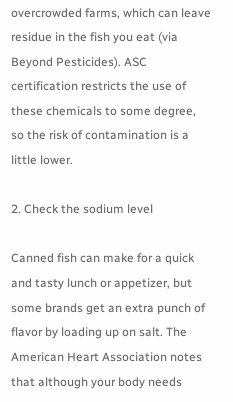overcrowded farms, which can leave residue in the fish you eat (via Beyond Pesticides). ASC certification restricts the use of these chemicals to some degree, so the risk of contamination is a little lower.

2. Check the sodium level

Canned fish can make for a quick and tasty lunch or appetizer, but some brands get an extra punch of flavor by loading up on salt. The American Heart Association notes that although your body needs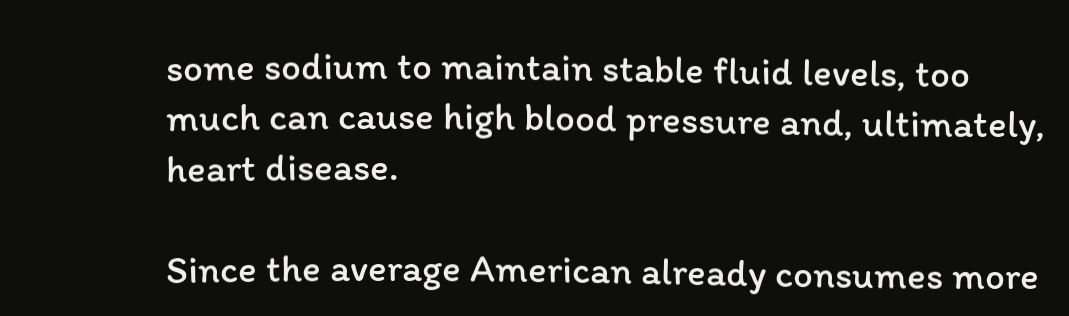some sodium to maintain stable fluid levels, too much can cause high blood pressure and, ultimately, heart disease.

Since the average American already consumes more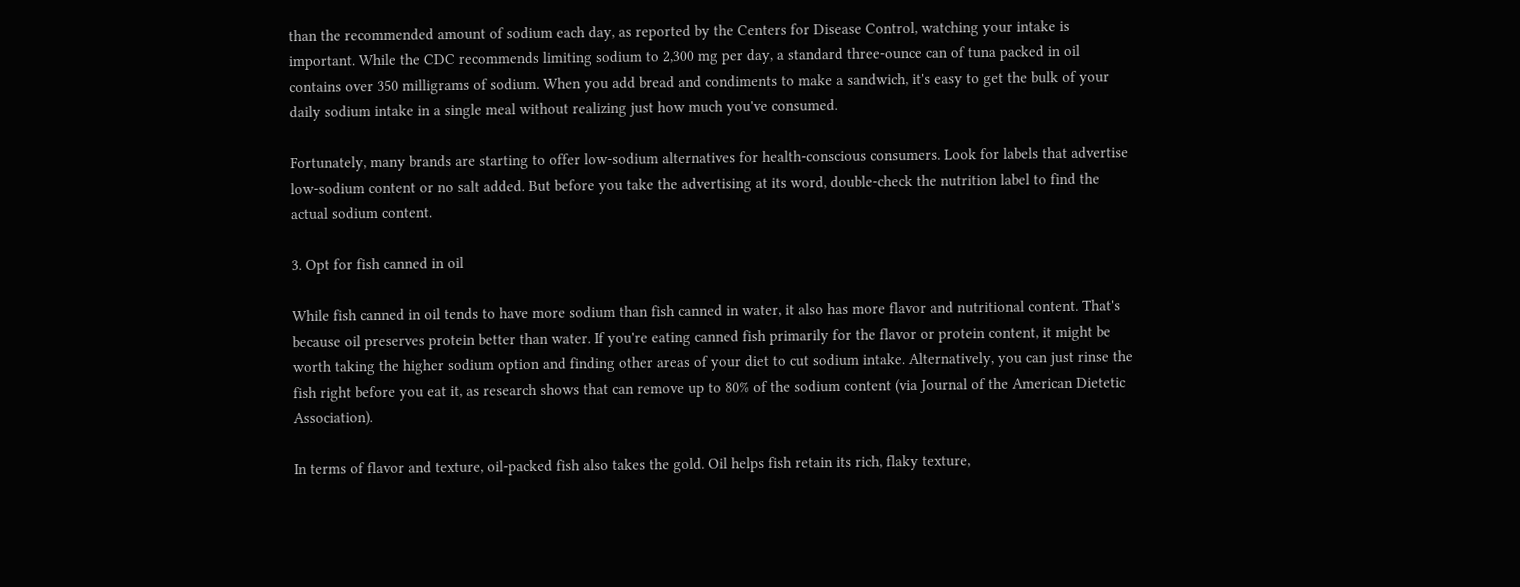than the recommended amount of sodium each day, as reported by the Centers for Disease Control, watching your intake is important. While the CDC recommends limiting sodium to 2,300 mg per day, a standard three-ounce can of tuna packed in oil contains over 350 milligrams of sodium. When you add bread and condiments to make a sandwich, it's easy to get the bulk of your daily sodium intake in a single meal without realizing just how much you've consumed.

Fortunately, many brands are starting to offer low-sodium alternatives for health-conscious consumers. Look for labels that advertise low-sodium content or no salt added. But before you take the advertising at its word, double-check the nutrition label to find the actual sodium content.

3. Opt for fish canned in oil

While fish canned in oil tends to have more sodium than fish canned in water, it also has more flavor and nutritional content. That's because oil preserves protein better than water. If you're eating canned fish primarily for the flavor or protein content, it might be worth taking the higher sodium option and finding other areas of your diet to cut sodium intake. Alternatively, you can just rinse the fish right before you eat it, as research shows that can remove up to 80% of the sodium content (via Journal of the American Dietetic Association).

In terms of flavor and texture, oil-packed fish also takes the gold. Oil helps fish retain its rich, flaky texture,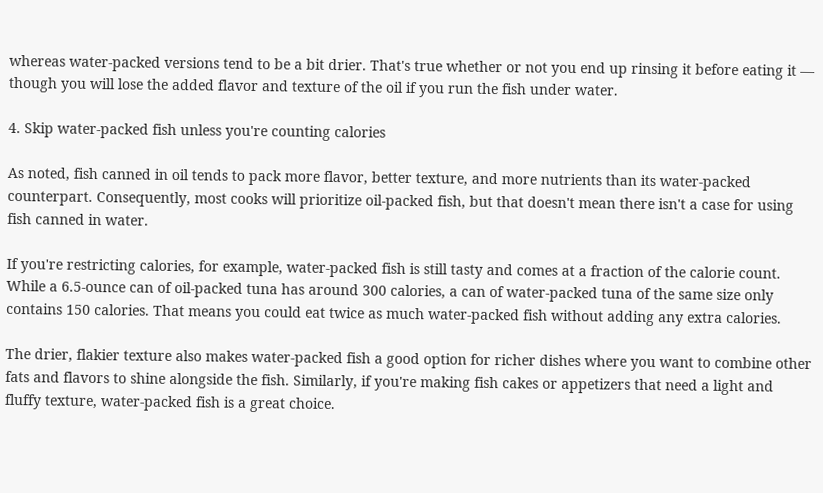whereas water-packed versions tend to be a bit drier. That's true whether or not you end up rinsing it before eating it — though you will lose the added flavor and texture of the oil if you run the fish under water.

4. Skip water-packed fish unless you're counting calories

As noted, fish canned in oil tends to pack more flavor, better texture, and more nutrients than its water-packed counterpart. Consequently, most cooks will prioritize oil-packed fish, but that doesn't mean there isn't a case for using fish canned in water.

If you're restricting calories, for example, water-packed fish is still tasty and comes at a fraction of the calorie count. While a 6.5-ounce can of oil-packed tuna has around 300 calories, a can of water-packed tuna of the same size only contains 150 calories. That means you could eat twice as much water-packed fish without adding any extra calories.

The drier, flakier texture also makes water-packed fish a good option for richer dishes where you want to combine other fats and flavors to shine alongside the fish. Similarly, if you're making fish cakes or appetizers that need a light and fluffy texture, water-packed fish is a great choice.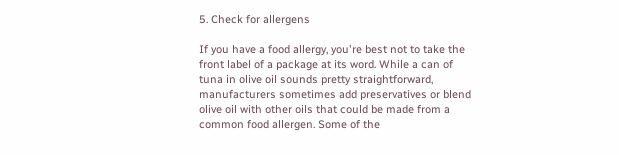5. Check for allergens

If you have a food allergy, you're best not to take the front label of a package at its word. While a can of tuna in olive oil sounds pretty straightforward, manufacturers sometimes add preservatives or blend olive oil with other oils that could be made from a common food allergen. Some of the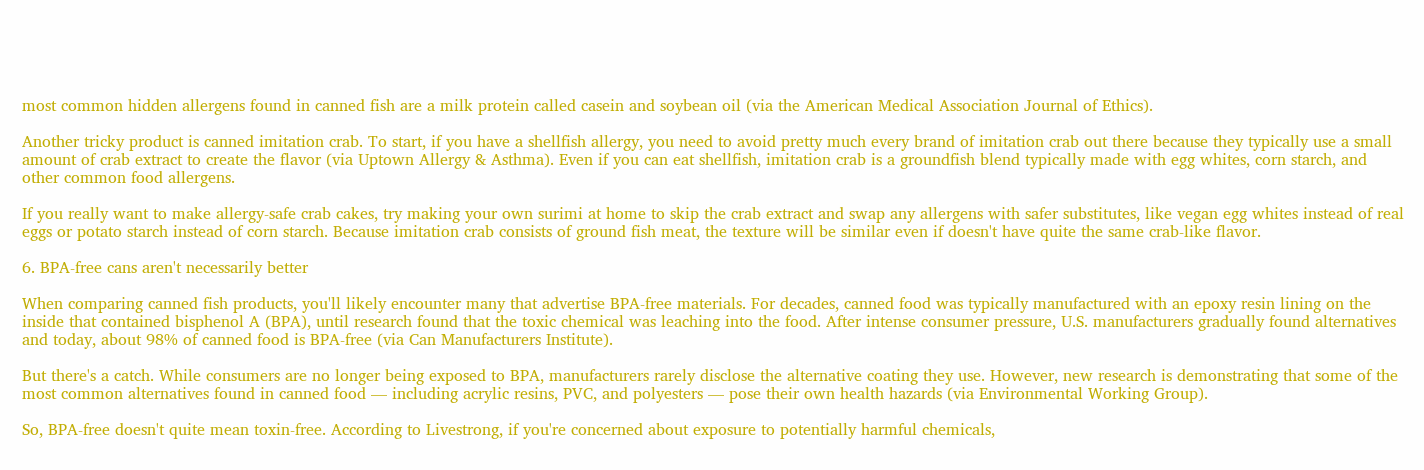most common hidden allergens found in canned fish are a milk protein called casein and soybean oil (via the American Medical Association Journal of Ethics).

Another tricky product is canned imitation crab. To start, if you have a shellfish allergy, you need to avoid pretty much every brand of imitation crab out there because they typically use a small amount of crab extract to create the flavor (via Uptown Allergy & Asthma). Even if you can eat shellfish, imitation crab is a groundfish blend typically made with egg whites, corn starch, and other common food allergens.

If you really want to make allergy-safe crab cakes, try making your own surimi at home to skip the crab extract and swap any allergens with safer substitutes, like vegan egg whites instead of real eggs or potato starch instead of corn starch. Because imitation crab consists of ground fish meat, the texture will be similar even if doesn't have quite the same crab-like flavor.

6. BPA-free cans aren't necessarily better

When comparing canned fish products, you'll likely encounter many that advertise BPA-free materials. For decades, canned food was typically manufactured with an epoxy resin lining on the inside that contained bisphenol A (BPA), until research found that the toxic chemical was leaching into the food. After intense consumer pressure, U.S. manufacturers gradually found alternatives and today, about 98% of canned food is BPA-free (via Can Manufacturers Institute).

But there's a catch. While consumers are no longer being exposed to BPA, manufacturers rarely disclose the alternative coating they use. However, new research is demonstrating that some of the most common alternatives found in canned food — including acrylic resins, PVC, and polyesters — pose their own health hazards (via Environmental Working Group).

So, BPA-free doesn't quite mean toxin-free. According to Livestrong, if you're concerned about exposure to potentially harmful chemicals,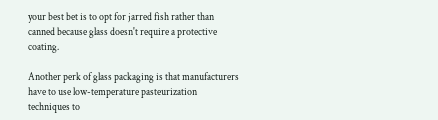your best bet is to opt for jarred fish rather than canned because glass doesn't require a protective coating.

Another perk of glass packaging is that manufacturers have to use low-temperature pasteurization techniques to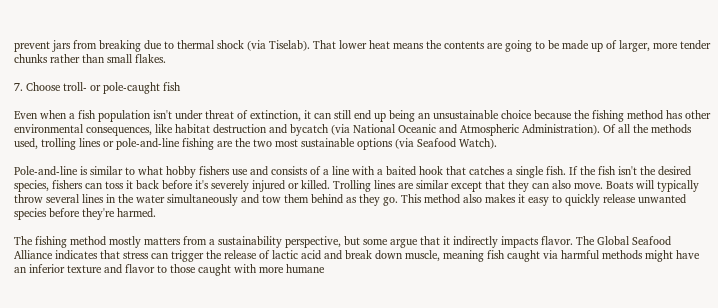prevent jars from breaking due to thermal shock (via Tiselab). That lower heat means the contents are going to be made up of larger, more tender chunks rather than small flakes.

7. Choose troll- or pole-caught fish

Even when a fish population isn't under threat of extinction, it can still end up being an unsustainable choice because the fishing method has other environmental consequences, like habitat destruction and bycatch (via National Oceanic and Atmospheric Administration). Of all the methods used, trolling lines or pole-and-line fishing are the two most sustainable options (via Seafood Watch).

Pole-and-line is similar to what hobby fishers use and consists of a line with a baited hook that catches a single fish. If the fish isn't the desired species, fishers can toss it back before it's severely injured or killed. Trolling lines are similar except that they can also move. Boats will typically throw several lines in the water simultaneously and tow them behind as they go. This method also makes it easy to quickly release unwanted species before they're harmed.

The fishing method mostly matters from a sustainability perspective, but some argue that it indirectly impacts flavor. The Global Seafood Alliance indicates that stress can trigger the release of lactic acid and break down muscle, meaning fish caught via harmful methods might have an inferior texture and flavor to those caught with more humane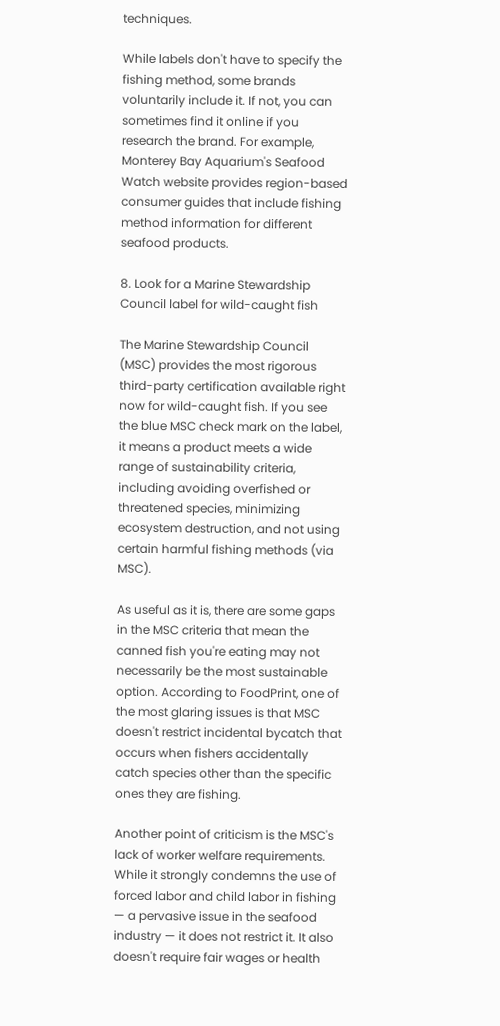techniques.

While labels don't have to specify the fishing method, some brands voluntarily include it. If not, you can sometimes find it online if you research the brand. For example, Monterey Bay Aquarium's Seafood Watch website provides region-based consumer guides that include fishing method information for different seafood products.

8. Look for a Marine Stewardship Council label for wild-caught fish

The Marine Stewardship Council (MSC) provides the most rigorous third-party certification available right now for wild-caught fish. If you see the blue MSC check mark on the label, it means a product meets a wide range of sustainability criteria, including avoiding overfished or threatened species, minimizing ecosystem destruction, and not using certain harmful fishing methods (via MSC).

As useful as it is, there are some gaps in the MSC criteria that mean the canned fish you're eating may not necessarily be the most sustainable option. According to FoodPrint, one of the most glaring issues is that MSC doesn't restrict incidental bycatch that occurs when fishers accidentally catch species other than the specific ones they are fishing.

Another point of criticism is the MSC's lack of worker welfare requirements. While it strongly condemns the use of forced labor and child labor in fishing — a pervasive issue in the seafood industry — it does not restrict it. It also doesn't require fair wages or health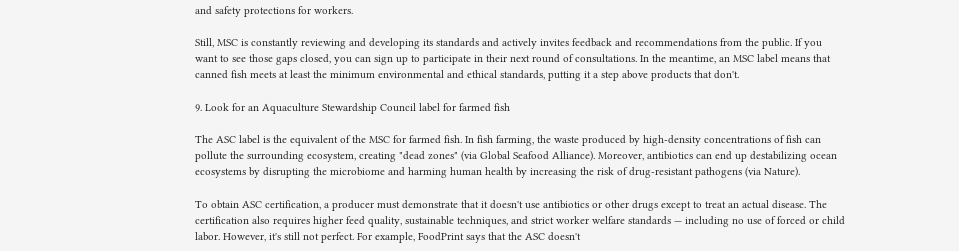and safety protections for workers.

Still, MSC is constantly reviewing and developing its standards and actively invites feedback and recommendations from the public. If you want to see those gaps closed, you can sign up to participate in their next round of consultations. In the meantime, an MSC label means that canned fish meets at least the minimum environmental and ethical standards, putting it a step above products that don't.

9. Look for an Aquaculture Stewardship Council label for farmed fish

The ASC label is the equivalent of the MSC for farmed fish. In fish farming, the waste produced by high-density concentrations of fish can pollute the surrounding ecosystem, creating "dead zones" (via Global Seafood Alliance). Moreover, antibiotics can end up destabilizing ocean ecosystems by disrupting the microbiome and harming human health by increasing the risk of drug-resistant pathogens (via Nature).

To obtain ASC certification, a producer must demonstrate that it doesn't use antibiotics or other drugs except to treat an actual disease. The certification also requires higher feed quality, sustainable techniques, and strict worker welfare standards — including no use of forced or child labor. However, it's still not perfect. For example, FoodPrint says that the ASC doesn't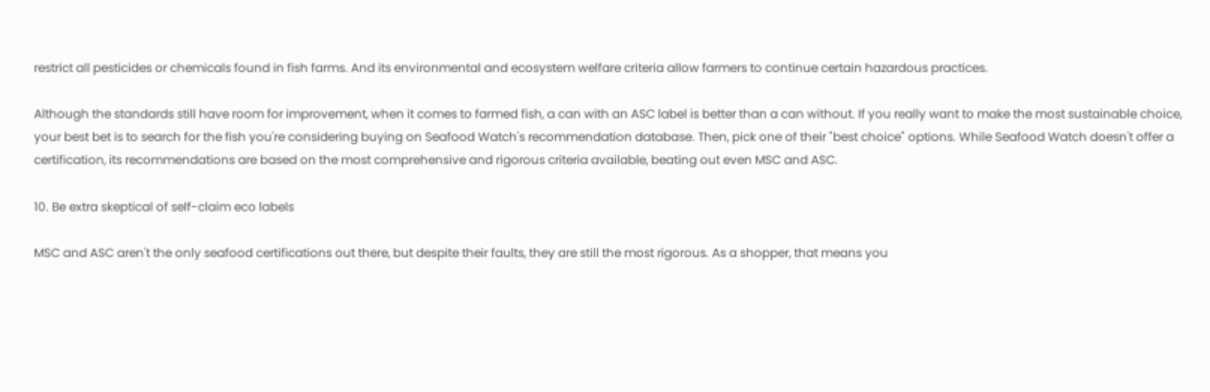restrict all pesticides or chemicals found in fish farms. And its environmental and ecosystem welfare criteria allow farmers to continue certain hazardous practices.

Although the standards still have room for improvement, when it comes to farmed fish, a can with an ASC label is better than a can without. If you really want to make the most sustainable choice, your best bet is to search for the fish you're considering buying on Seafood Watch's recommendation database. Then, pick one of their "best choice" options. While Seafood Watch doesn't offer a certification, its recommendations are based on the most comprehensive and rigorous criteria available, beating out even MSC and ASC.

10. Be extra skeptical of self-claim eco labels

MSC and ASC aren't the only seafood certifications out there, but despite their faults, they are still the most rigorous. As a shopper, that means you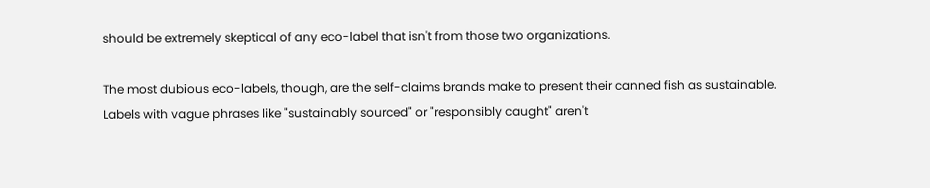should be extremely skeptical of any eco-label that isn't from those two organizations.

The most dubious eco-labels, though, are the self-claims brands make to present their canned fish as sustainable. Labels with vague phrases like "sustainably sourced" or "responsibly caught" aren't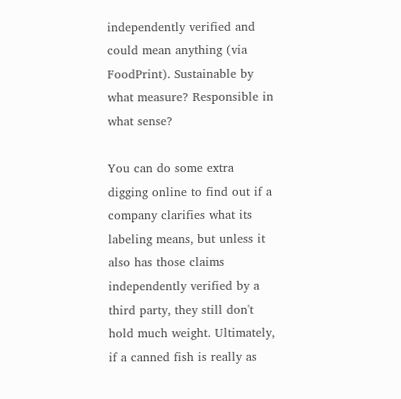independently verified and could mean anything (via FoodPrint). Sustainable by what measure? Responsible in what sense?

You can do some extra digging online to find out if a company clarifies what its labeling means, but unless it also has those claims independently verified by a third party, they still don't hold much weight. Ultimately, if a canned fish is really as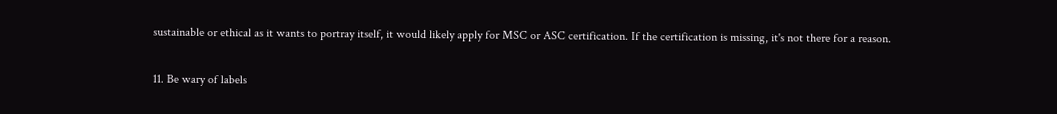sustainable or ethical as it wants to portray itself, it would likely apply for MSC or ASC certification. If the certification is missing, it's not there for a reason.

11. Be wary of labels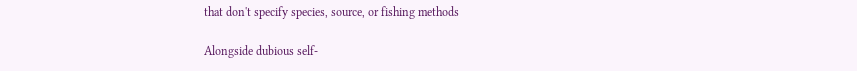that don't specify species, source, or fishing methods

Alongside dubious self-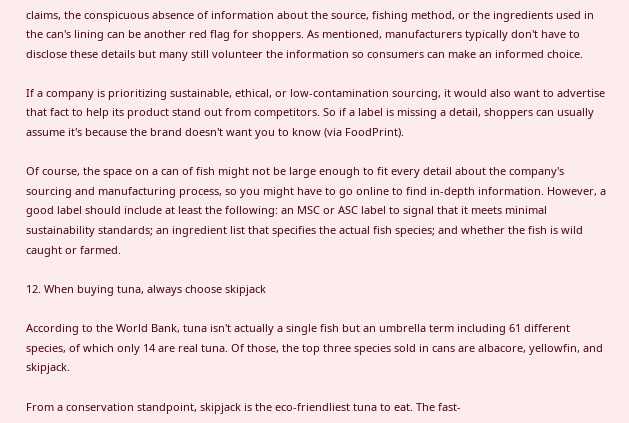claims, the conspicuous absence of information about the source, fishing method, or the ingredients used in the can's lining can be another red flag for shoppers. As mentioned, manufacturers typically don't have to disclose these details but many still volunteer the information so consumers can make an informed choice.

If a company is prioritizing sustainable, ethical, or low-contamination sourcing, it would also want to advertise that fact to help its product stand out from competitors. So if a label is missing a detail, shoppers can usually assume it's because the brand doesn't want you to know (via FoodPrint).

Of course, the space on a can of fish might not be large enough to fit every detail about the company's sourcing and manufacturing process, so you might have to go online to find in-depth information. However, a good label should include at least the following: an MSC or ASC label to signal that it meets minimal sustainability standards; an ingredient list that specifies the actual fish species; and whether the fish is wild caught or farmed.

12. When buying tuna, always choose skipjack

According to the World Bank, tuna isn't actually a single fish but an umbrella term including 61 different species, of which only 14 are real tuna. Of those, the top three species sold in cans are albacore, yellowfin, and skipjack.

From a conservation standpoint, skipjack is the eco-friendliest tuna to eat. The fast-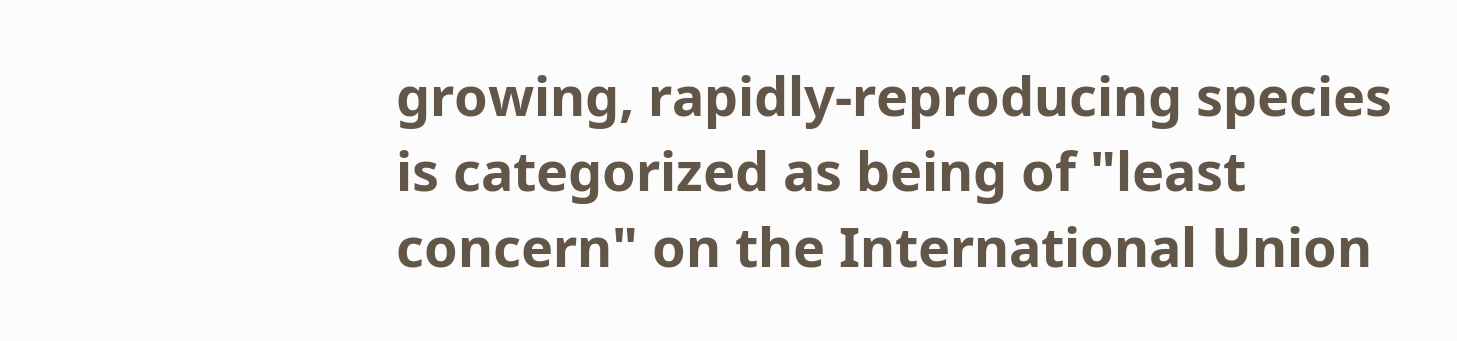growing, rapidly-reproducing species is categorized as being of "least concern" on the International Union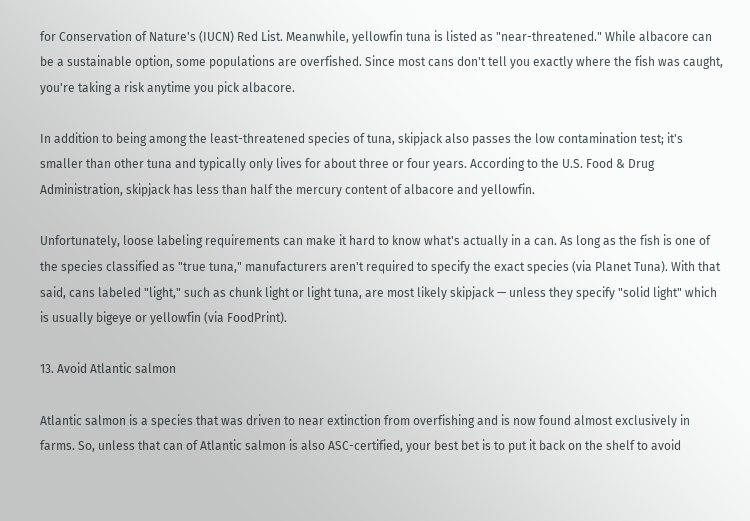for Conservation of Nature's (IUCN) Red List. Meanwhile, yellowfin tuna is listed as "near-threatened." While albacore can be a sustainable option, some populations are overfished. Since most cans don't tell you exactly where the fish was caught, you're taking a risk anytime you pick albacore.

In addition to being among the least-threatened species of tuna, skipjack also passes the low contamination test; it's smaller than other tuna and typically only lives for about three or four years. According to the U.S. Food & Drug Administration, skipjack has less than half the mercury content of albacore and yellowfin.

Unfortunately, loose labeling requirements can make it hard to know what's actually in a can. As long as the fish is one of the species classified as "true tuna," manufacturers aren't required to specify the exact species (via Planet Tuna). With that said, cans labeled "light," such as chunk light or light tuna, are most likely skipjack — unless they specify "solid light" which is usually bigeye or yellowfin (via FoodPrint).

13. Avoid Atlantic salmon

Atlantic salmon is a species that was driven to near extinction from overfishing and is now found almost exclusively in farms. So, unless that can of Atlantic salmon is also ASC-certified, your best bet is to put it back on the shelf to avoid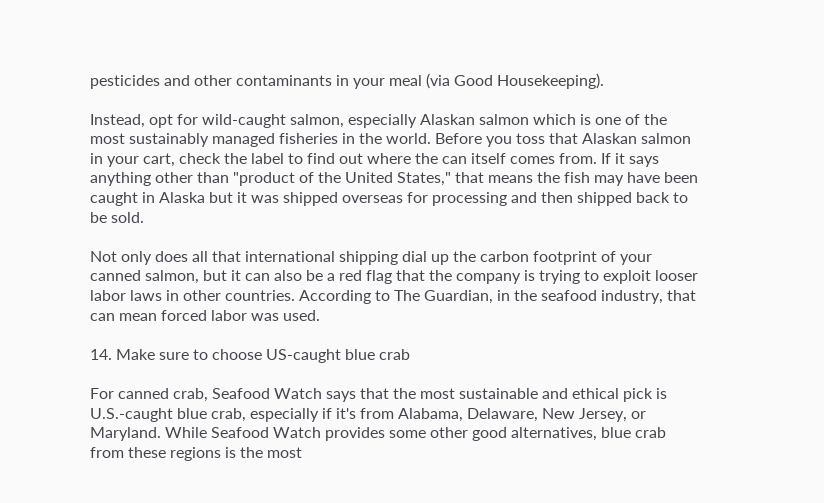pesticides and other contaminants in your meal (via Good Housekeeping).

Instead, opt for wild-caught salmon, especially Alaskan salmon which is one of the most sustainably managed fisheries in the world. Before you toss that Alaskan salmon in your cart, check the label to find out where the can itself comes from. If it says anything other than "product of the United States," that means the fish may have been caught in Alaska but it was shipped overseas for processing and then shipped back to be sold.

Not only does all that international shipping dial up the carbon footprint of your canned salmon, but it can also be a red flag that the company is trying to exploit looser labor laws in other countries. According to The Guardian, in the seafood industry, that can mean forced labor was used.

14. Make sure to choose US-caught blue crab

For canned crab, Seafood Watch says that the most sustainable and ethical pick is U.S.-caught blue crab, especially if it's from Alabama, Delaware, New Jersey, or Maryland. While Seafood Watch provides some other good alternatives, blue crab from these regions is the most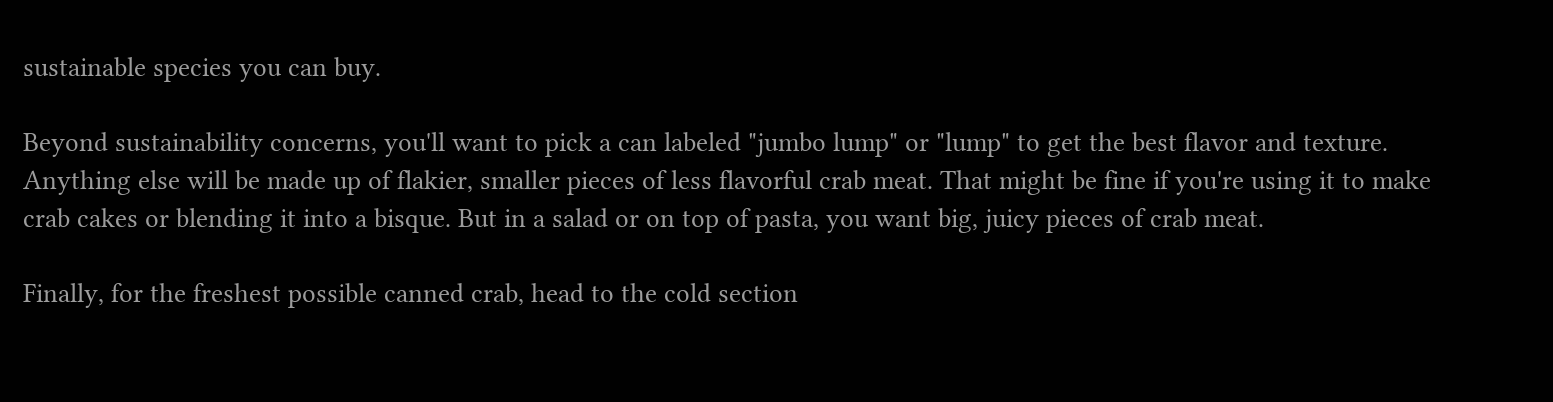sustainable species you can buy.

Beyond sustainability concerns, you'll want to pick a can labeled "jumbo lump" or "lump" to get the best flavor and texture. Anything else will be made up of flakier, smaller pieces of less flavorful crab meat. That might be fine if you're using it to make crab cakes or blending it into a bisque. But in a salad or on top of pasta, you want big, juicy pieces of crab meat.

Finally, for the freshest possible canned crab, head to the cold section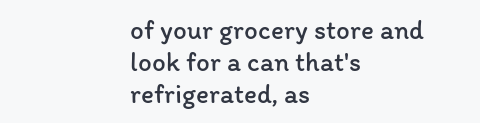of your grocery store and look for a can that's refrigerated, as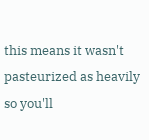this means it wasn't pasteurized as heavily so you'll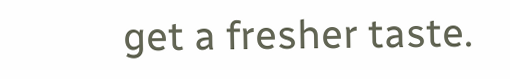get a fresher taste.